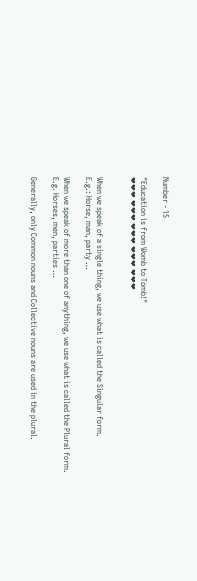Number - 15

"Education is from Womb to Tomb!"
❤❤❤ ❤❤❤ ❤❤❤ ❤❤❤ ❤❤❤


When we speak of a single thing, we use what is called the Singular form.
E.g.: Horse, man, party …

When we speak of more than one of anything, we use what is called the Plural form.
E.g. Horses, men, parties …

Generally, only Common nouns and Collective nouns are used in the plural.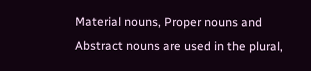Material nouns, Proper nouns and Abstract nouns are used in the plural,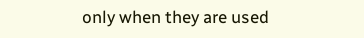only when they are used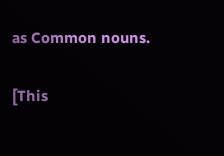as Common nouns.

[This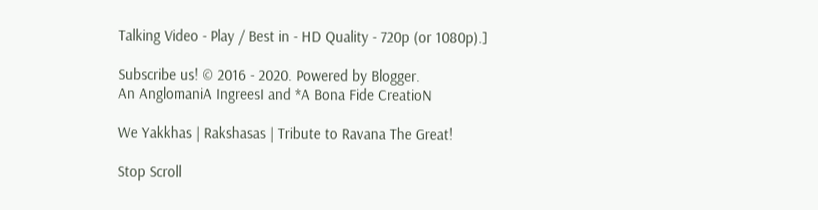Talking Video - Play / Best in - HD Quality - 720p (or 1080p).]

Subscribe us! © 2016 - 2020. Powered by Blogger.
An AnglomaniA IngreesI and *A Bona Fide CreatioN

We Yakkhas | Rakshasas | Tribute to Ravana The Great!

Stop Scroll